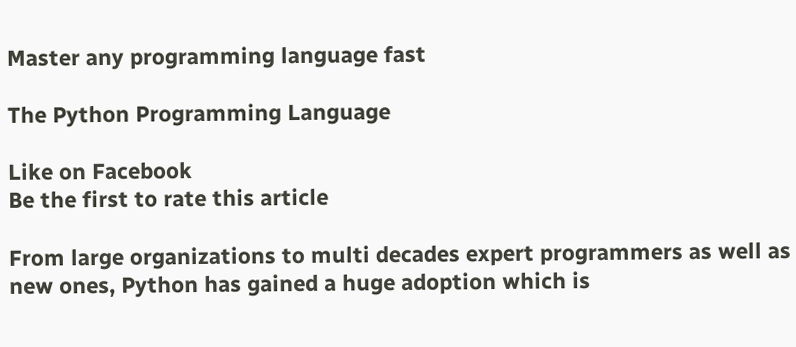Master any programming language fast

The Python Programming Language

Like on Facebook
Be the first to rate this article

From large organizations to multi decades expert programmers as well as new ones, Python has gained a huge adoption which is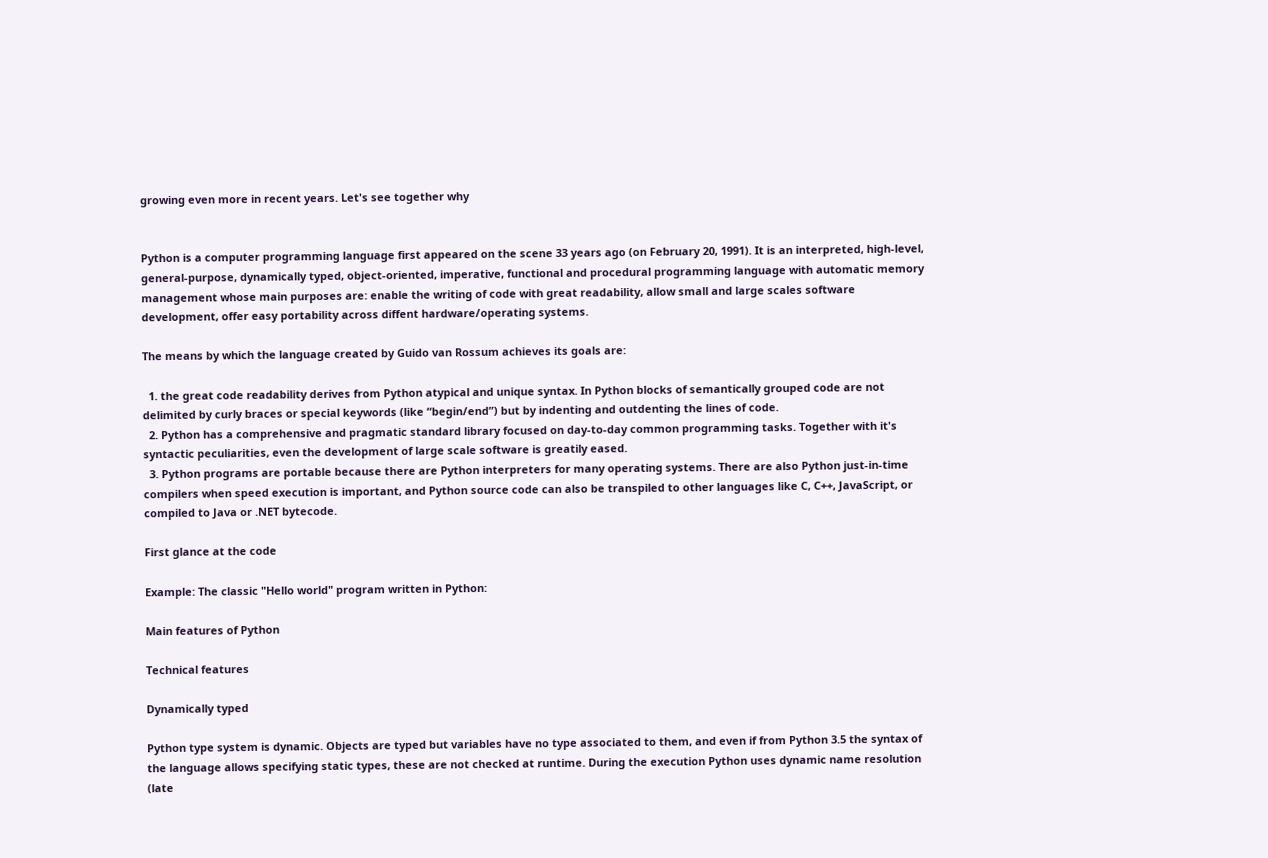growing even more in recent years. Let's see together why


Python is a computer programming language first appeared on the scene 33 years ago (on February 20, 1991). It is an interpreted, high-level, general-purpose, dynamically typed, object-oriented, imperative, functional and procedural programming language with automatic memory management whose main purposes are: enable the writing of code with great readability, allow small and large scales software development, offer easy portability across diffent hardware/operating systems.

The means by which the language created by Guido van Rossum achieves its goals are:

  1. the great code readability derives from Python atypical and unique syntax. In Python blocks of semantically grouped code are not delimited by curly braces or special keywords (like “begin/end”) but by indenting and outdenting the lines of code.
  2. Python has a comprehensive and pragmatic standard library focused on day-to-day common programming tasks. Together with it's syntactic peculiarities, even the development of large scale software is greatily eased.
  3. Python programs are portable because there are Python interpreters for many operating systems. There are also Python just-in-time compilers when speed execution is important, and Python source code can also be transpiled to other languages like C, C++, JavaScript, or compiled to Java or .NET bytecode.

First glance at the code

Example: The classic "Hello world" program written in Python:

Main features of Python

Technical features

Dynamically typed

Python type system is dynamic. Objects are typed but variables have no type associated to them, and even if from Python 3.5 the syntax of the language allows specifying static types, these are not checked at runtime. During the execution Python uses dynamic name resolution (late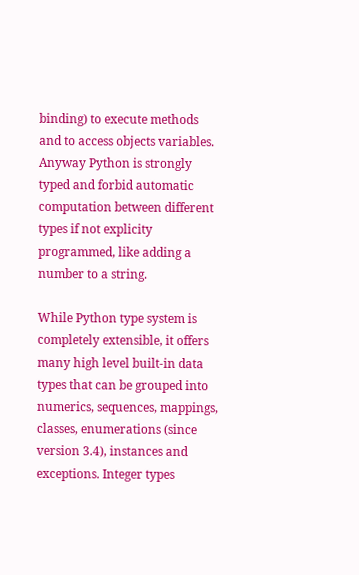binding) to execute methods and to access objects variables. Anyway Python is strongly typed and forbid automatic computation between different types if not explicity programmed, like adding a number to a string.

While Python type system is completely extensible, it offers many high level built-in data types that can be grouped into numerics, sequences, mappings, classes, enumerations (since version 3.4), instances and exceptions. Integer types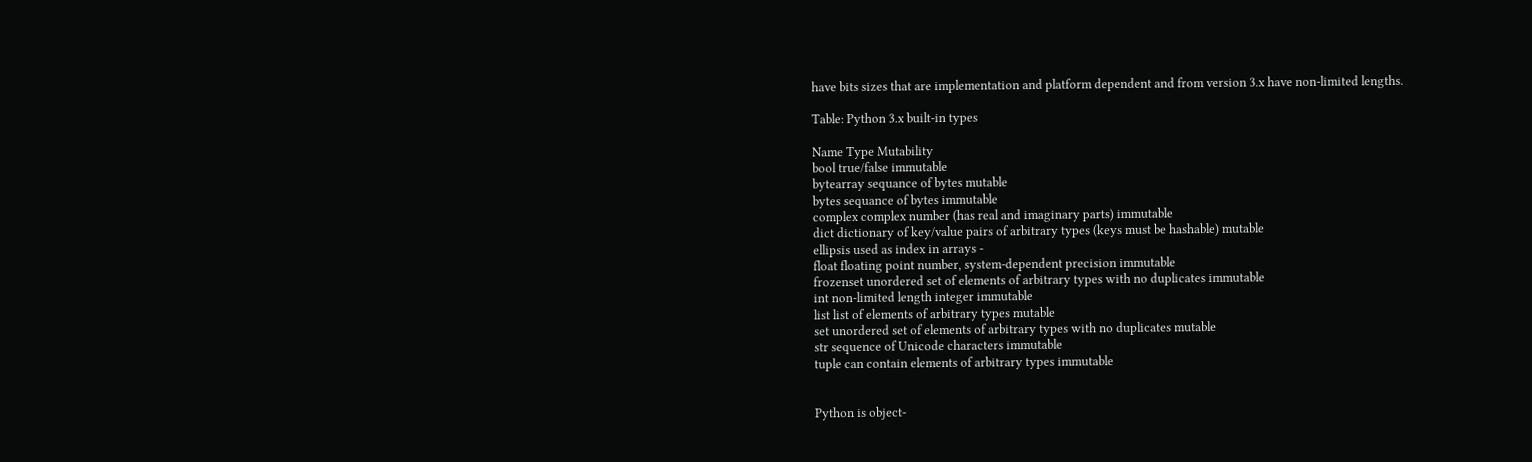have bits sizes that are implementation and platform dependent and from version 3.x have non-limited lengths.

Table: Python 3.x built-in types

Name Type Mutability
bool true/false immutable
bytearray sequance of bytes mutable
bytes sequance of bytes immutable
complex complex number (has real and imaginary parts) immutable
dict dictionary of key/value pairs of arbitrary types (keys must be hashable) mutable
ellipsis used as index in arrays -
float floating point number, system-dependent precision immutable
frozenset unordered set of elements of arbitrary types with no duplicates immutable
int non-limited length integer immutable
list list of elements of arbitrary types mutable
set unordered set of elements of arbitrary types with no duplicates mutable
str sequence of Unicode characters immutable
tuple can contain elements of arbitrary types immutable


Python is object-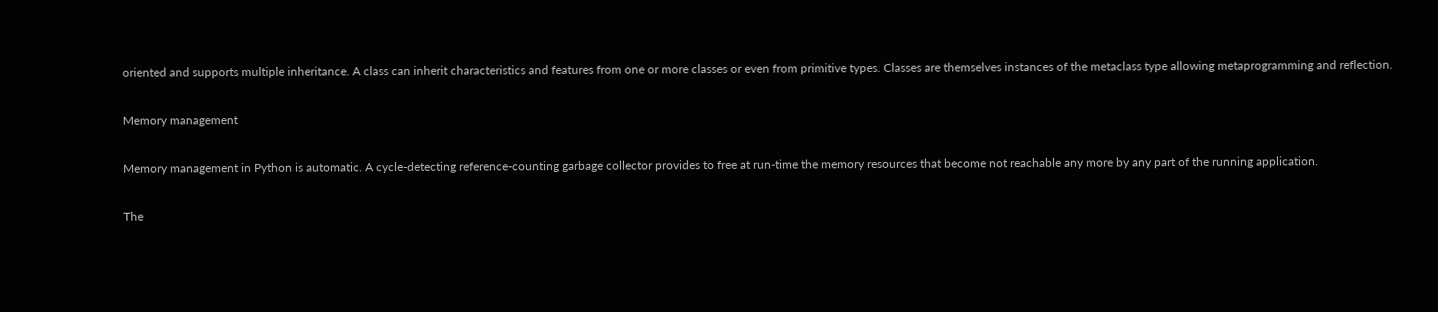oriented and supports multiple inheritance. A class can inherit characteristics and features from one or more classes or even from primitive types. Classes are themselves instances of the metaclass type allowing metaprogramming and reflection.

Memory management

Memory management in Python is automatic. A cycle-detecting reference-counting garbage collector provides to free at run-time the memory resources that become not reachable any more by any part of the running application.

The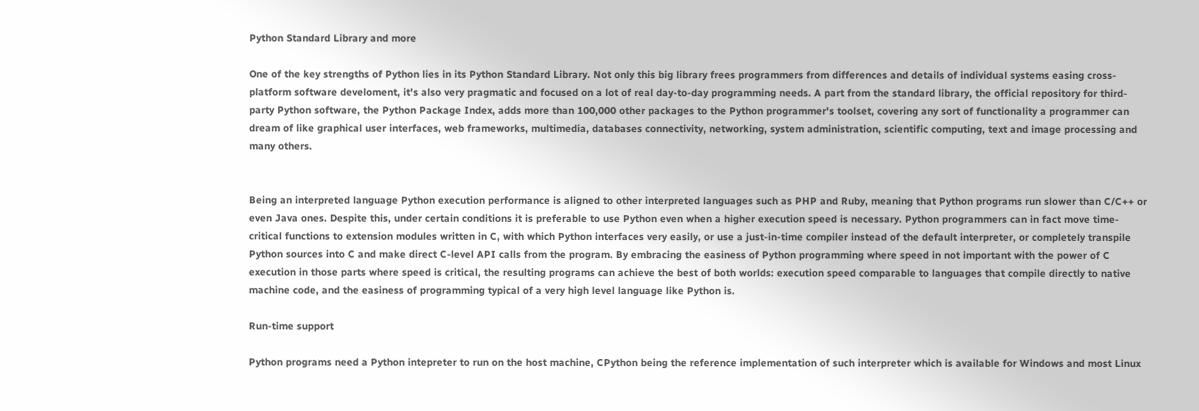Python Standard Library and more

One of the key strengths of Python lies in its Python Standard Library. Not only this big library frees programmers from differences and details of individual systems easing cross-platform software develoment, it's also very pragmatic and focused on a lot of real day-to-day programming needs. A part from the standard library, the official repository for third-party Python software, the Python Package Index, adds more than 100,000 other packages to the Python programmer's toolset, covering any sort of functionality a programmer can dream of like graphical user interfaces, web frameworks, multimedia, databases connectivity, networking, system administration, scientific computing, text and image processing and many others.


Being an interpreted language Python execution performance is aligned to other interpreted languages such as PHP and Ruby, meaning that Python programs run slower than C/C++ or even Java ones. Despite this, under certain conditions it is preferable to use Python even when a higher execution speed is necessary. Python programmers can in fact move time-critical functions to extension modules written in C, with which Python interfaces very easily, or use a just-in-time compiler instead of the default interpreter, or completely transpile Python sources into C and make direct C-level API calls from the program. By embracing the easiness of Python programming where speed in not important with the power of C execution in those parts where speed is critical, the resulting programs can achieve the best of both worlds: execution speed comparable to languages that compile directly to native machine code, and the easiness of programming typical of a very high level language like Python is.

Run-time support

Python programs need a Python intepreter to run on the host machine, CPython being the reference implementation of such interpreter which is available for Windows and most Linux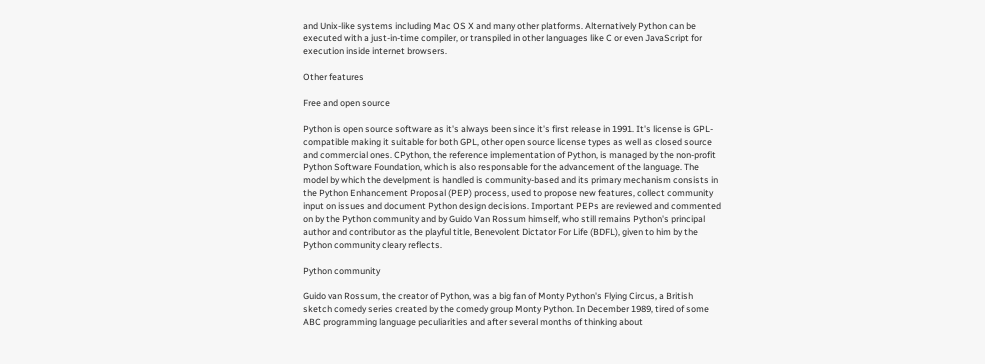and Unix-like systems including Mac OS X and many other platforms. Alternatively Python can be executed with a just-in-time compiler, or transpiled in other languages like C or even JavaScript for execution inside internet browsers.

Other features

Free and open source

Python is open source software as it's always been since it's first release in 1991. It's license is GPL-compatible making it suitable for both GPL, other open source license types as well as closed source and commercial ones. CPython, the reference implementation of Python, is managed by the non-profit Python Software Foundation, which is also responsable for the advancement of the language. The model by which the develpment is handled is community-based and its primary mechanism consists in the Python Enhancement Proposal (PEP) process, used to propose new features, collect community input on issues and document Python design decisions. Important PEPs are reviewed and commented on by the Python community and by Guido Van Rossum himself, who still remains Python's principal author and contributor as the playful title, Benevolent Dictator For Life (BDFL), given to him by the Python community cleary reflects.

Python community

Guido van Rossum, the creator of Python, was a big fan of Monty Python's Flying Circus, a British sketch comedy series created by the comedy group Monty Python. In December 1989, tired of some ABC programming language peculiarities and after several months of thinking about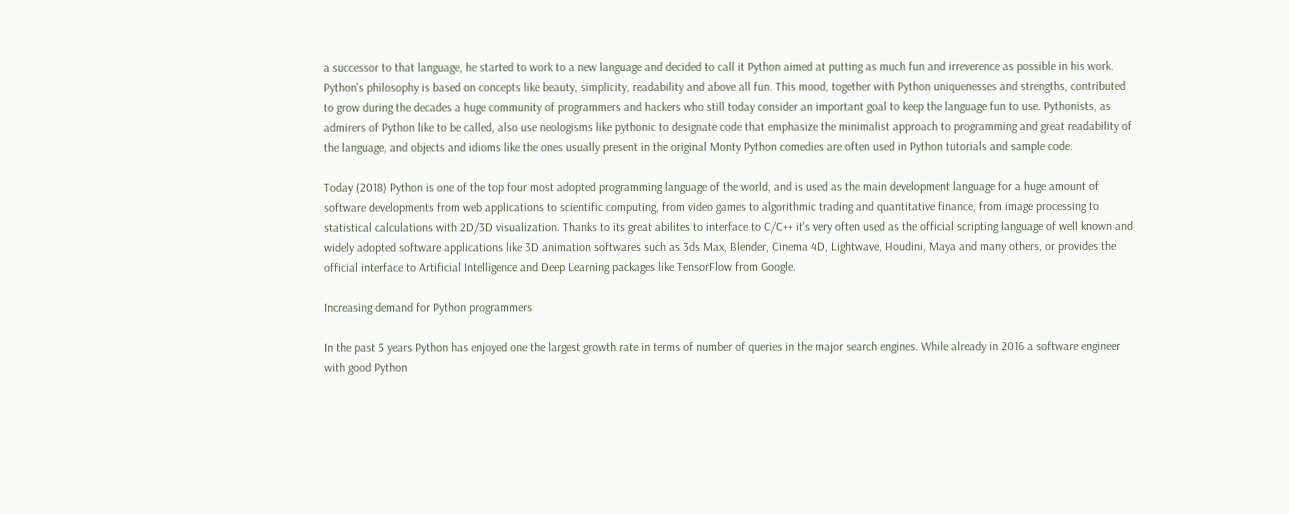a successor to that language, he started to work to a new language and decided to call it Python aimed at putting as much fun and irreverence as possible in his work. Python's philosophy is based on concepts like beauty, simplicity, readability and above all fun. This mood, together with Python uniquenesses and strengths, contributed to grow during the decades a huge community of programmers and hackers who still today consider an important goal to keep the language fun to use. Pythonists, as admirers of Python like to be called, also use neologisms like pythonic to designate code that emphasize the minimalist approach to programming and great readability of the language, and objects and idioms like the ones usually present in the original Monty Python comedies are often used in Python tutorials and sample code.

Today (2018) Python is one of the top four most adopted programming language of the world, and is used as the main development language for a huge amount of software developments from web applications to scientific computing, from video games to algorithmic trading and quantitative finance, from image processing to statistical calculations with 2D/3D visualization. Thanks to its great abilites to interface to C/C++ it's very often used as the official scripting language of well known and widely adopted software applications like 3D animation softwares such as 3ds Max, Blender, Cinema 4D, Lightwave, Houdini, Maya and many others, or provides the official interface to Artificial Intelligence and Deep Learning packages like TensorFlow from Google.

Increasing demand for Python programmers

In the past 5 years Python has enjoyed one the largest growth rate in terms of number of queries in the major search engines. While already in 2016 a software engineer with good Python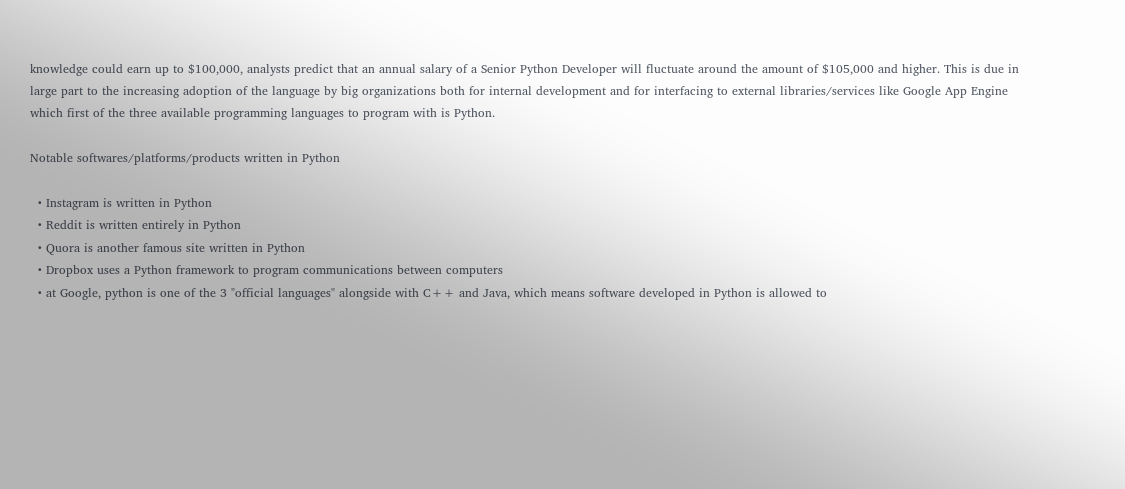knowledge could earn up to $100,000, analysts predict that an annual salary of a Senior Python Developer will fluctuate around the amount of $105,000 and higher. This is due in large part to the increasing adoption of the language by big organizations both for internal development and for interfacing to external libraries/services like Google App Engine which first of the three available programming languages to program with is Python.

Notable softwares/platforms/products written in Python

  • Instagram is written in Python
  • Reddit is written entirely in Python
  • Quora is another famous site written in Python
  • Dropbox uses a Python framework to program communications between computers
  • at Google, python is one of the 3 "official languages" alongside with C++ and Java, which means software developed in Python is allowed to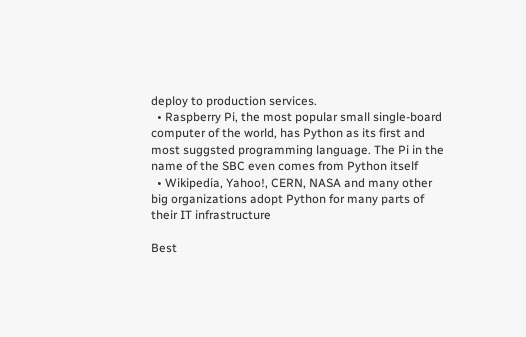deploy to production services.
  • Raspberry Pi, the most popular small single-board computer of the world, has Python as its first and most suggsted programming language. The Pi in the name of the SBC even comes from Python itself
  • Wikipedia, Yahoo!, CERN, NASA and many other big organizations adopt Python for many parts of their IT infrastructure

Best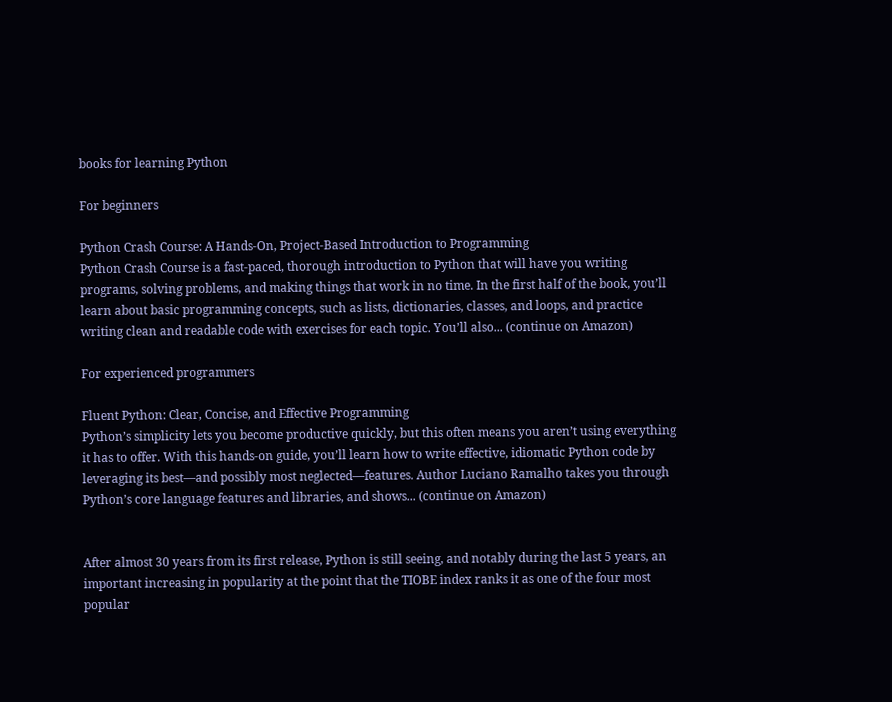books for learning Python

For beginners

Python Crash Course: A Hands-On, Project-Based Introduction to Programming
Python Crash Course is a fast-paced, thorough introduction to Python that will have you writing programs, solving problems, and making things that work in no time. In the first half of the book, you’ll learn about basic programming concepts, such as lists, dictionaries, classes, and loops, and practice writing clean and readable code with exercises for each topic. You’ll also... (continue on Amazon)

For experienced programmers

Fluent Python: Clear, Concise, and Effective Programming
Python’s simplicity lets you become productive quickly, but this often means you aren’t using everything it has to offer. With this hands-on guide, you’ll learn how to write effective, idiomatic Python code by leveraging its best—and possibly most neglected—features. Author Luciano Ramalho takes you through Python’s core language features and libraries, and shows... (continue on Amazon)


After almost 30 years from its first release, Python is still seeing, and notably during the last 5 years, an important increasing in popularity at the point that the TIOBE index ranks it as one of the four most popular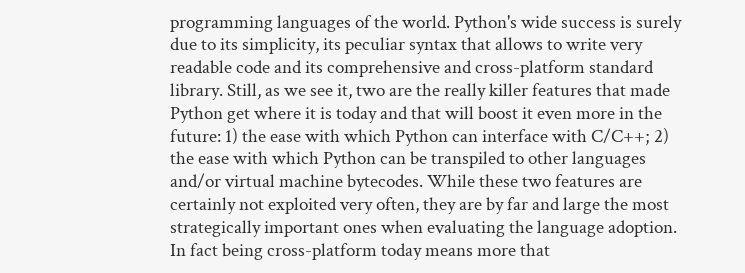programming languages of the world. Python's wide success is surely due to its simplicity, its peculiar syntax that allows to write very readable code and its comprehensive and cross-platform standard library. Still, as we see it, two are the really killer features that made Python get where it is today and that will boost it even more in the future: 1) the ease with which Python can interface with C/C++; 2) the ease with which Python can be transpiled to other languages and/or virtual machine bytecodes. While these two features are certainly not exploited very often, they are by far and large the most strategically important ones when evaluating the language adoption. In fact being cross-platform today means more that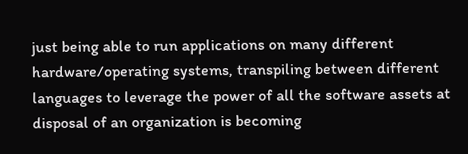just being able to run applications on many different hardware/operating systems, transpiling between different languages to leverage the power of all the software assets at disposal of an organization is becoming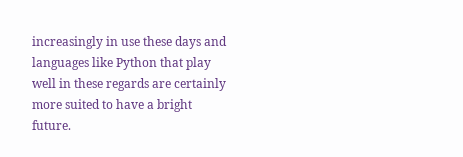increasingly in use these days and languages like Python that play well in these regards are certainly more suited to have a bright future.